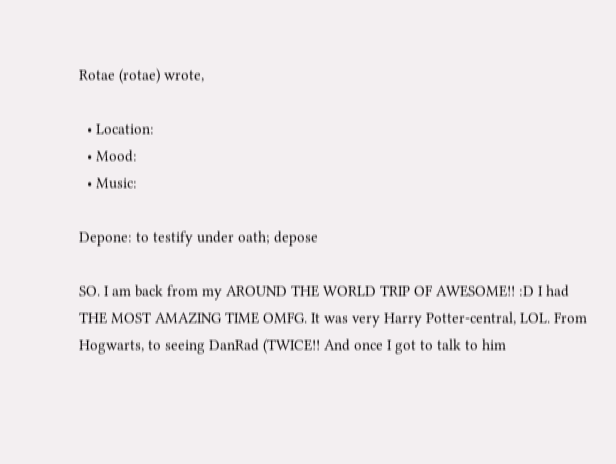Rotae (rotae) wrote,

  • Location:
  • Mood:
  • Music:

Depone: to testify under oath; depose

SO. I am back from my AROUND THE WORLD TRIP OF AWESOME!! :D I had THE MOST AMAZING TIME OMFG. It was very Harry Potter-central, LOL. From Hogwarts, to seeing DanRad (TWICE!! And once I got to talk to him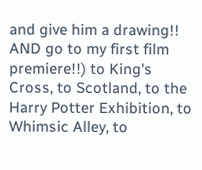and give him a drawing!! AND go to my first film premiere!!) to King's Cross, to Scotland, to the Harry Potter Exhibition, to Whimsic Alley, to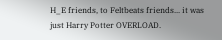H_E friends, to Feltbeats friends... it was just Harry Potter OVERLOAD.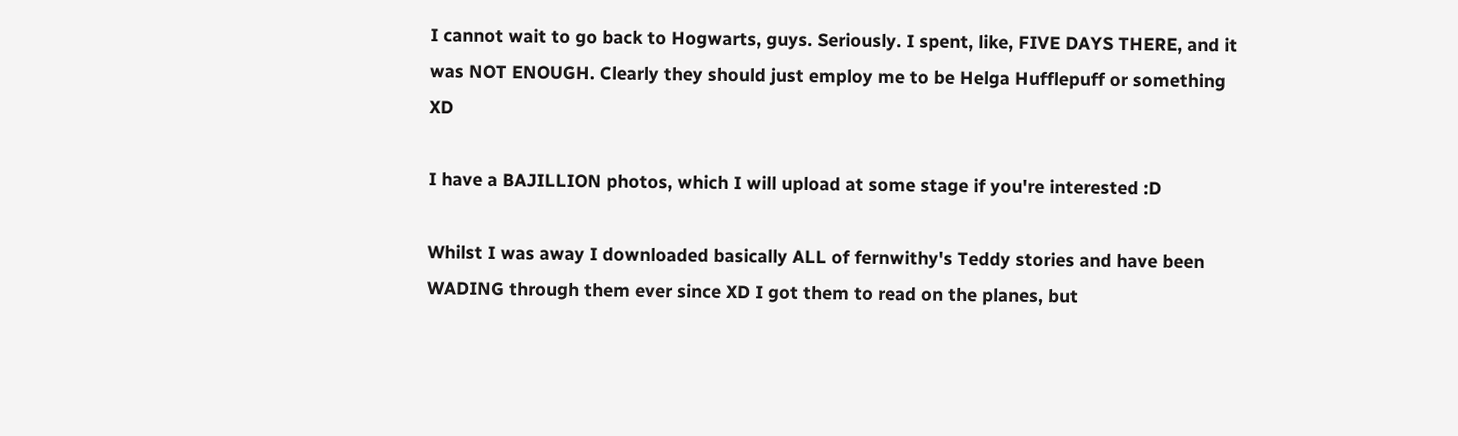I cannot wait to go back to Hogwarts, guys. Seriously. I spent, like, FIVE DAYS THERE, and it was NOT ENOUGH. Clearly they should just employ me to be Helga Hufflepuff or something XD

I have a BAJILLION photos, which I will upload at some stage if you're interested :D

Whilst I was away I downloaded basically ALL of fernwithy's Teddy stories and have been WADING through them ever since XD I got them to read on the planes, but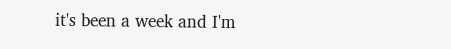it's been a week and I'm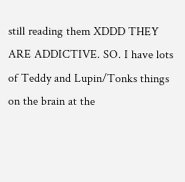still reading them XDDD THEY ARE ADDICTIVE. SO. I have lots of Teddy and Lupin/Tonks things on the brain at the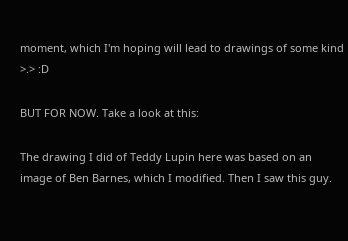moment, which I'm hoping will lead to drawings of some kind >.> :D

BUT FOR NOW. Take a look at this:

The drawing I did of Teddy Lupin here was based on an image of Ben Barnes, which I modified. Then I saw this guy.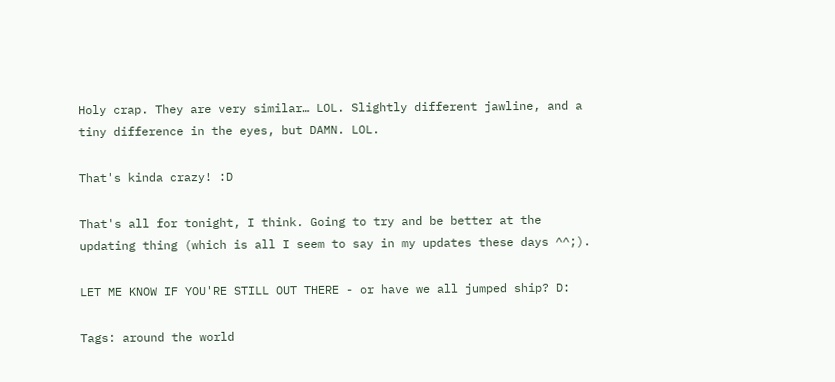Holy crap. They are very similar… LOL. Slightly different jawline, and a tiny difference in the eyes, but DAMN. LOL.

That's kinda crazy! :D

That's all for tonight, I think. Going to try and be better at the updating thing (which is all I seem to say in my updates these days ^^;).

LET ME KNOW IF YOU'RE STILL OUT THERE - or have we all jumped ship? D:

Tags: around the world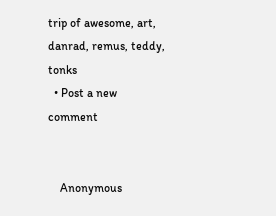trip of awesome, art, danrad, remus, teddy, tonks
  • Post a new comment


    Anonymous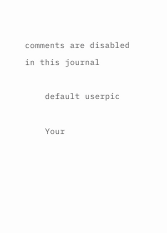comments are disabled in this journal

    default userpic

    Your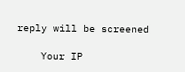reply will be screened

    Your IP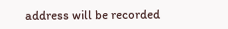address will be recorded